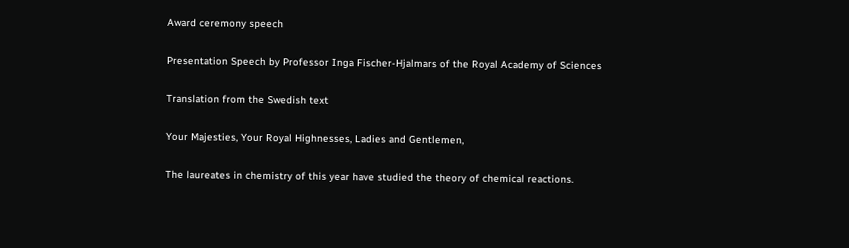Award ceremony speech

Presentation Speech by Professor Inga Fischer-Hjalmars of the Royal Academy of Sciences

Translation from the Swedish text

Your Majesties, Your Royal Highnesses, Ladies and Gentlemen,

The laureates in chemistry of this year have studied the theory of chemical reactions.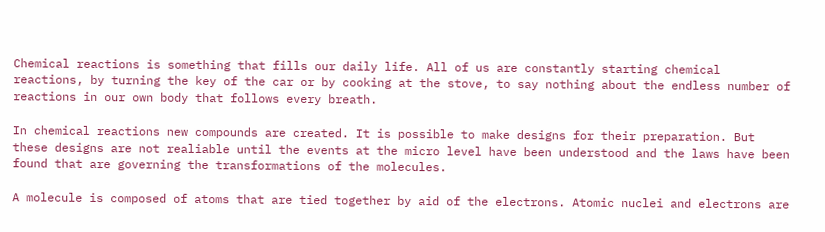Chemical reactions is something that fills our daily life. All of us are constantly starting chemical reactions, by turning the key of the car or by cooking at the stove, to say nothing about the endless number of reactions in our own body that follows every breath.

In chemical reactions new compounds are created. It is possible to make designs for their preparation. But these designs are not realiable until the events at the micro level have been understood and the laws have been found that are governing the transformations of the molecules.

A molecule is composed of atoms that are tied together by aid of the electrons. Atomic nuclei and electrons are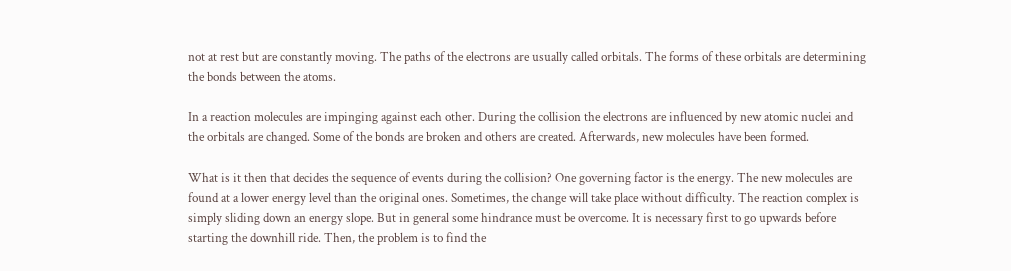not at rest but are constantly moving. The paths of the electrons are usually called orbitals. The forms of these orbitals are determining the bonds between the atoms.

In a reaction molecules are impinging against each other. During the collision the electrons are influenced by new atomic nuclei and the orbitals are changed. Some of the bonds are broken and others are created. Afterwards, new molecules have been formed.

What is it then that decides the sequence of events during the collision? One governing factor is the energy. The new molecules are found at a lower energy level than the original ones. Sometimes, the change will take place without difficulty. The reaction complex is simply sliding down an energy slope. But in general some hindrance must be overcome. It is necessary first to go upwards before starting the downhill ride. Then, the problem is to find the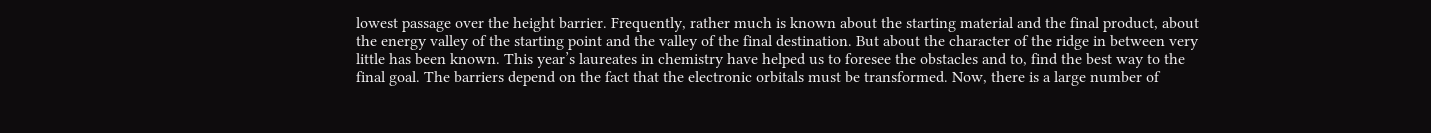lowest passage over the height barrier. Frequently, rather much is known about the starting material and the final product, about the energy valley of the starting point and the valley of the final destination. But about the character of the ridge in between very little has been known. This year’s laureates in chemistry have helped us to foresee the obstacles and to, find the best way to the final goal. The barriers depend on the fact that the electronic orbitals must be transformed. Now, there is a large number of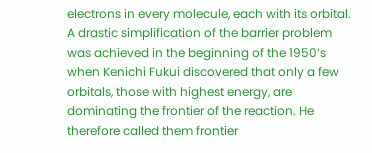electrons in every molecule, each with its orbital. A drastic simplification of the barrier problem was achieved in the beginning of the 1950’s when Kenichi Fukui discovered that only a few orbitals, those with highest energy, are dominating the frontier of the reaction. He therefore called them frontier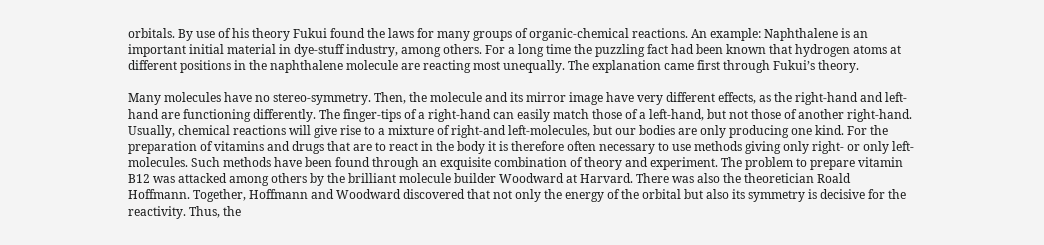orbitals. By use of his theory Fukui found the laws for many groups of organic-chemical reactions. An example: Naphthalene is an important initial material in dye-stuff industry, among others. For a long time the puzzling fact had been known that hydrogen atoms at different positions in the naphthalene molecule are reacting most unequally. The explanation came first through Fukui’s theory.

Many molecules have no stereo-symmetry. Then, the molecule and its mirror image have very different effects, as the right-hand and left-hand are functioning differently. The finger-tips of a right-hand can easily match those of a left-hand, but not those of another right-hand. Usually, chemical reactions will give rise to a mixture of right-and left-molecules, but our bodies are only producing one kind. For the preparation of vitamins and drugs that are to react in the body it is therefore often necessary to use methods giving only right- or only left-molecules. Such methods have been found through an exquisite combination of theory and experiment. The problem to prepare vitamin B12 was attacked among others by the brilliant molecule builder Woodward at Harvard. There was also the theoretician Roald Hoffmann. Together, Hoffmann and Woodward discovered that not only the energy of the orbital but also its symmetry is decisive for the reactivity. Thus, the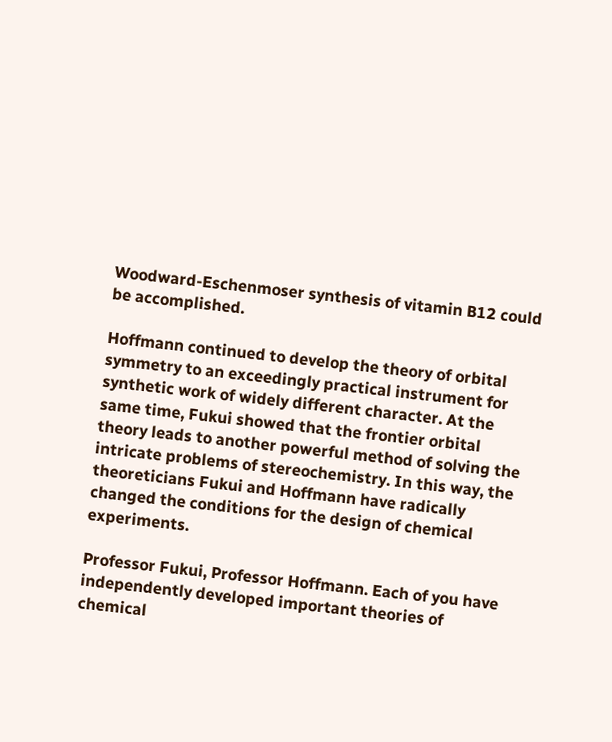Woodward-Eschenmoser synthesis of vitamin B12 could be accomplished.

Hoffmann continued to develop the theory of orbital symmetry to an exceedingly practical instrument for synthetic work of widely different character. At the same time, Fukui showed that the frontier orbital theory leads to another powerful method of solving the intricate problems of stereochemistry. In this way, the theoreticians Fukui and Hoffmann have radically changed the conditions for the design of chemical experiments.

Professor Fukui, Professor Hoffmann. Each of you have independently developed important theories of chemical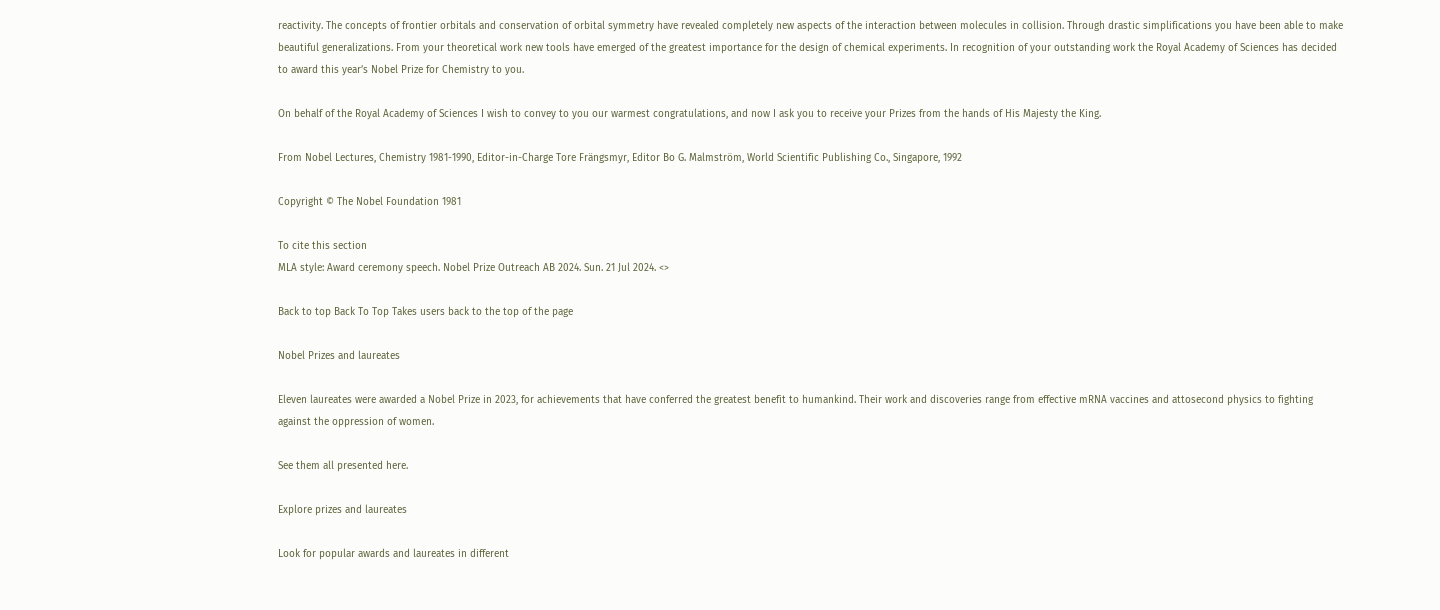reactivity. The concepts of frontier orbitals and conservation of orbital symmetry have revealed completely new aspects of the interaction between molecules in collision. Through drastic simplifications you have been able to make beautiful generalizations. From your theoretical work new tools have emerged of the greatest importance for the design of chemical experiments. In recognition of your outstanding work the Royal Academy of Sciences has decided to award this year’s Nobel Prize for Chemistry to you.

On behalf of the Royal Academy of Sciences I wish to convey to you our warmest congratulations, and now I ask you to receive your Prizes from the hands of His Majesty the King.

From Nobel Lectures, Chemistry 1981-1990, Editor-in-Charge Tore Frängsmyr, Editor Bo G. Malmström, World Scientific Publishing Co., Singapore, 1992

Copyright © The Nobel Foundation 1981

To cite this section
MLA style: Award ceremony speech. Nobel Prize Outreach AB 2024. Sun. 21 Jul 2024. <>

Back to top Back To Top Takes users back to the top of the page

Nobel Prizes and laureates

Eleven laureates were awarded a Nobel Prize in 2023, for achievements that have conferred the greatest benefit to humankind. Their work and discoveries range from effective mRNA vaccines and attosecond physics to fighting against the oppression of women.

See them all presented here.

Explore prizes and laureates

Look for popular awards and laureates in different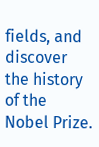fields, and discover the history of the Nobel Prize.